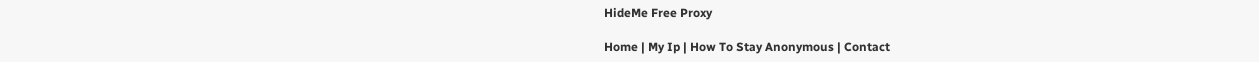HideMe Free Proxy

Home | My Ip | How To Stay Anonymous | Contact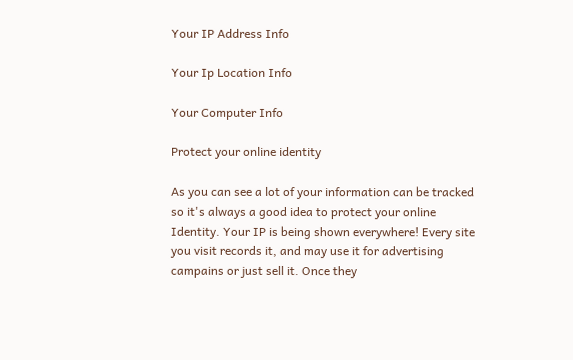Your IP Address Info

Your Ip Location Info

Your Computer Info

Protect your online identity

As you can see a lot of your information can be tracked so it's always a good idea to protect your online Identity. Your IP is being shown everywhere! Every site you visit records it, and may use it for advertising campains or just sell it. Once they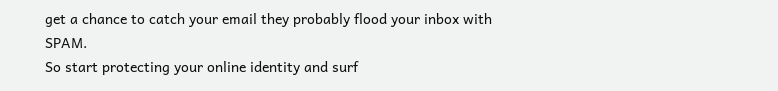get a chance to catch your email they probably flood your inbox with SPAM.
So start protecting your online identity and surf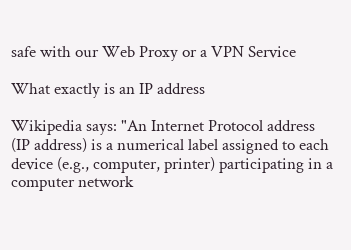safe with our Web Proxy or a VPN Service

What exactly is an IP address

Wikipedia says: "An Internet Protocol address (IP address) is a numerical label assigned to each device (e.g., computer, printer) participating in a computer network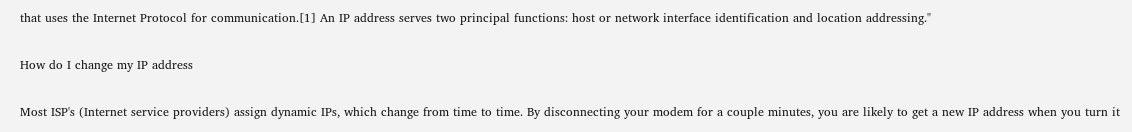that uses the Internet Protocol for communication.[1] An IP address serves two principal functions: host or network interface identification and location addressing."

How do I change my IP address

Most ISP's (Internet service providers) assign dynamic IPs, which change from time to time. By disconnecting your modem for a couple minutes, you are likely to get a new IP address when you turn it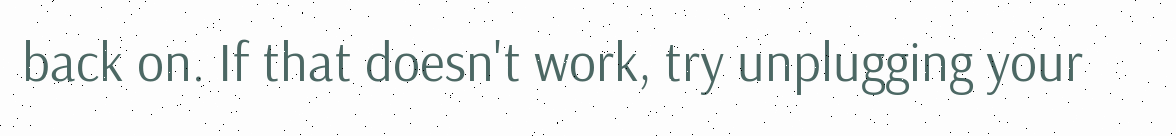back on. If that doesn't work, try unplugging your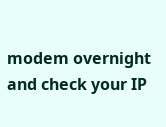modem overnight and check your IP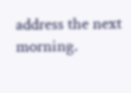address the next morning.